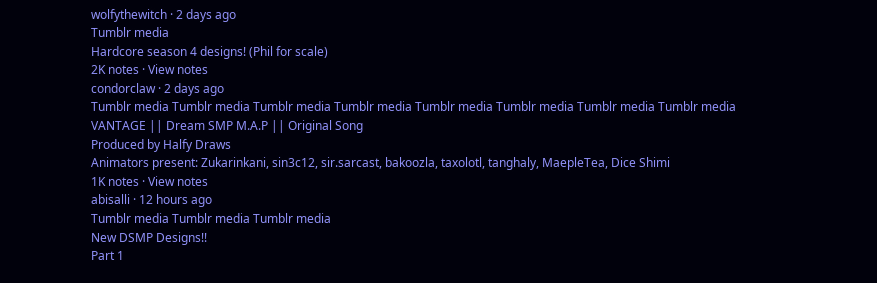wolfythewitch · 2 days ago
Tumblr media
Hardcore season 4 designs! (Phil for scale)
2K notes · View notes
condorclaw · 2 days ago
Tumblr media Tumblr media Tumblr media Tumblr media Tumblr media Tumblr media Tumblr media Tumblr media
VANTAGE || Dream SMP M.A.P || Original Song
Produced by Halfy Draws
Animators present: Zukarinkani, sin3c12, sir.sarcast, bakoozla, taxolotl, tanghaly, MaepleTea, Dice Shimi
1K notes · View notes
abisalli · 12 hours ago
Tumblr media Tumblr media Tumblr media
New DSMP Designs!!
Part 1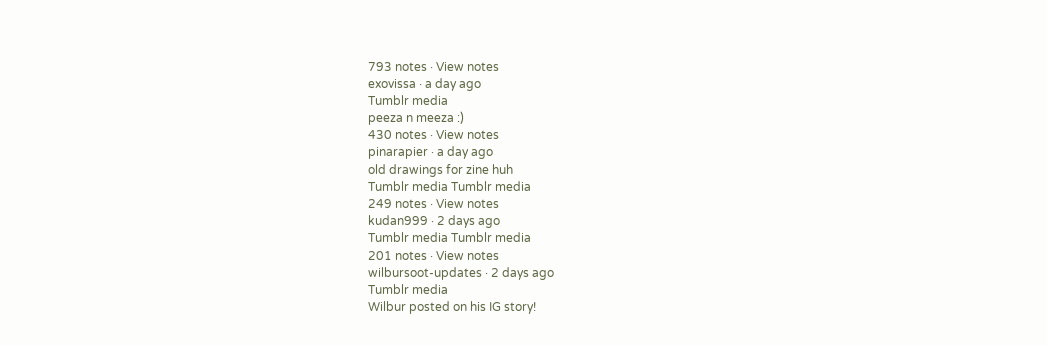793 notes · View notes
exovissa · a day ago
Tumblr media
peeza n meeza :)
430 notes · View notes
pinarapier · a day ago
old drawings for zine huh
Tumblr media Tumblr media
249 notes · View notes
kudan999 · 2 days ago
Tumblr media Tumblr media
201 notes · View notes
wilbursoot-updates · 2 days ago
Tumblr media
Wilbur posted on his IG story!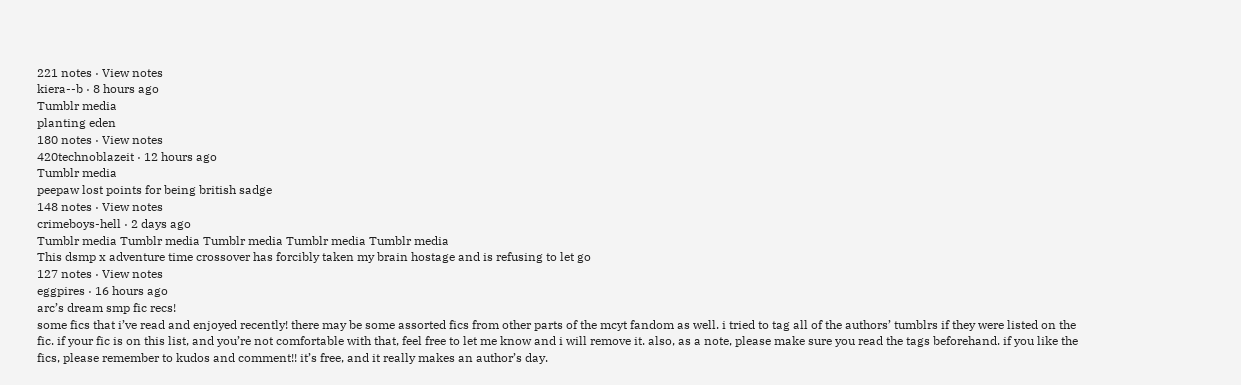221 notes · View notes
kiera--b · 8 hours ago
Tumblr media
planting eden
180 notes · View notes
420technoblazeit · 12 hours ago
Tumblr media
peepaw lost points for being british sadge
148 notes · View notes
crimeboys-hell · 2 days ago
Tumblr media Tumblr media Tumblr media Tumblr media Tumblr media
This dsmp x adventure time crossover has forcibly taken my brain hostage and is refusing to let go
127 notes · View notes
eggpires · 16 hours ago
arc’s dream smp fic recs!
some fics that i’ve read and enjoyed recently! there may be some assorted fics from other parts of the mcyt fandom as well. i tried to tag all of the authors’ tumblrs if they were listed on the fic. if your fic is on this list, and you’re not comfortable with that, feel free to let me know and i will remove it. also, as a note, please make sure you read the tags beforehand. if you like the fics, please remember to kudos and comment!! it’s free, and it really makes an author’s day.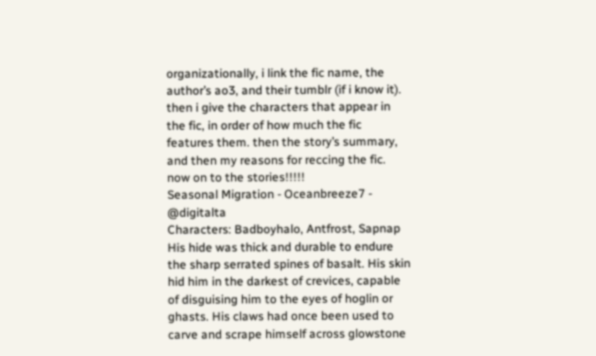organizationally, i link the fic name, the author’s ao3, and their tumblr (if i know it). then i give the characters that appear in the fic, in order of how much the fic features them. then the story’s summary, and then my reasons for reccing the fic. now on to the stories!!!!!
Seasonal Migration - Oceanbreeze7 - @digitalta
Characters: Badboyhalo, Antfrost, Sapnap
His hide was thick and durable to endure the sharp serrated spines of basalt. His skin hid him in the darkest of crevices, capable of disguising him to the eyes of hoglin or ghasts. His claws had once been used to carve and scrape himself across glowstone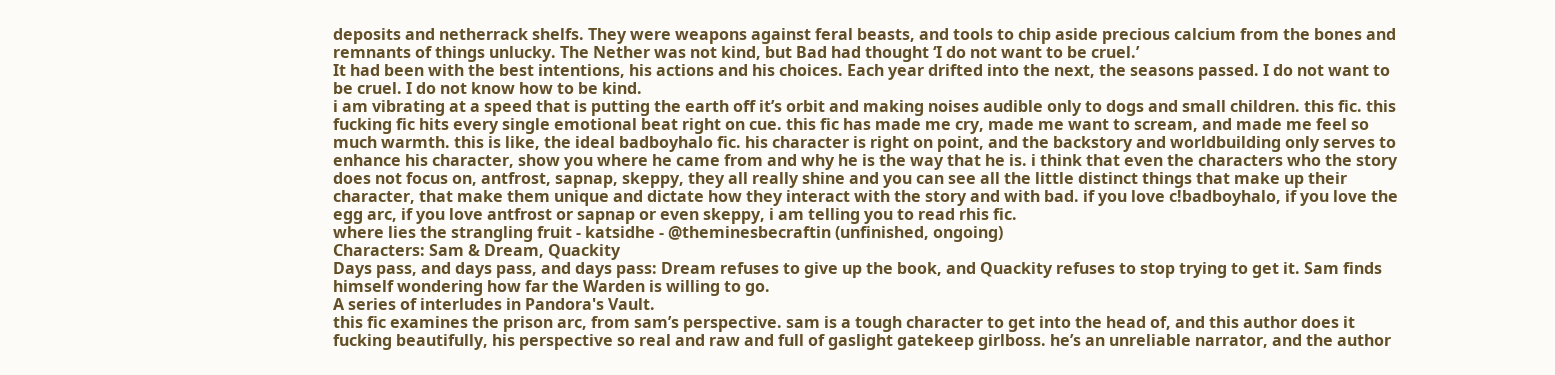deposits and netherrack shelfs. They were weapons against feral beasts, and tools to chip aside precious calcium from the bones and remnants of things unlucky. The Nether was not kind, but Bad had thought ‘I do not want to be cruel.’
It had been with the best intentions, his actions and his choices. Each year drifted into the next, the seasons passed. I do not want to be cruel. I do not know how to be kind.
i am vibrating at a speed that is putting the earth off it’s orbit and making noises audible only to dogs and small children. this fic. this fucking fic hits every single emotional beat right on cue. this fic has made me cry, made me want to scream, and made me feel so much warmth. this is like, the ideal badboyhalo fic. his character is right on point, and the backstory and worldbuilding only serves to enhance his character, show you where he came from and why he is the way that he is. i think that even the characters who the story does not focus on, antfrost, sapnap, skeppy, they all really shine and you can see all the little distinct things that make up their character, that make them unique and dictate how they interact with the story and with bad. if you love c!badboyhalo, if you love the egg arc, if you love antfrost or sapnap or even skeppy, i am telling you to read rhis fic.
where lies the strangling fruit - katsidhe - @theminesbecraftin (unfinished, ongoing)
Characters: Sam & Dream, Quackity
Days pass, and days pass, and days pass: Dream refuses to give up the book, and Quackity refuses to stop trying to get it. Sam finds himself wondering how far the Warden is willing to go.
A series of interludes in Pandora's Vault.
this fic examines the prison arc, from sam’s perspective. sam is a tough character to get into the head of, and this author does it fucking beautifully, his perspective so real and raw and full of gaslight gatekeep girlboss. he’s an unreliable narrator, and the author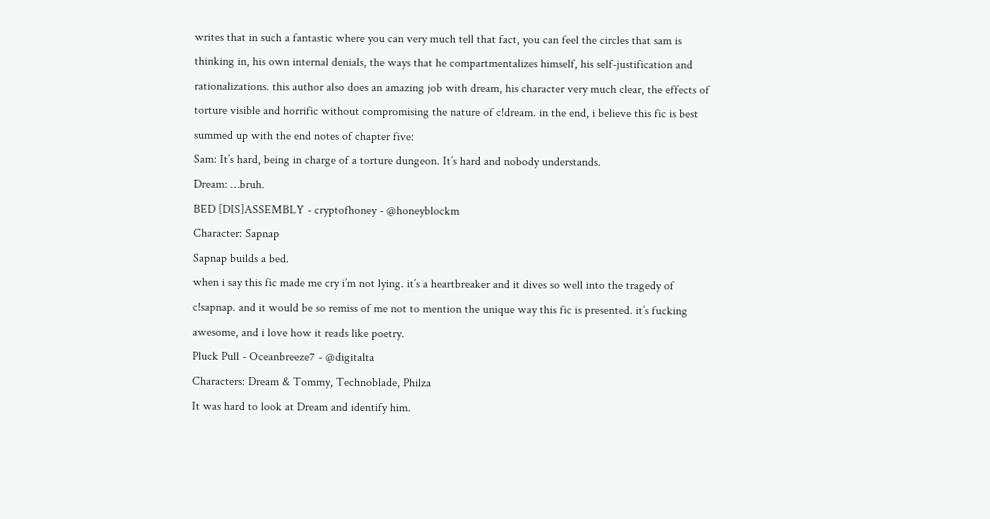writes that in such a fantastic where you can very much tell that fact, you can feel the circles that sam is thinking in, his own internal denials, the ways that he compartmentalizes himself, his self-justification and rationalizations. this author also does an amazing job with dream, his character very much clear, the effects of torture visible and horrific without compromising the nature of c!dream. in the end, i believe this fic is best summed up with the end notes of chapter five:
Sam: It’s hard, being in charge of a torture dungeon. It’s hard and nobody understands.
Dream: …bruh.
BED [DIS]ASSEMBLY - cryptofhoney - @honeyblockm
Character: Sapnap
Sapnap builds a bed.
when i say this fic made me cry i’m not lying. it’s a heartbreaker and it dives so well into the tragedy of c!sapnap. and it would be so remiss of me not to mention the unique way this fic is presented. it’s fucking awesome, and i love how it reads like poetry.
Pluck Pull - Oceanbreeze7 - @digitalta
Characters: Dream & Tommy, Technoblade, Philza
It was hard to look at Dream and identify him.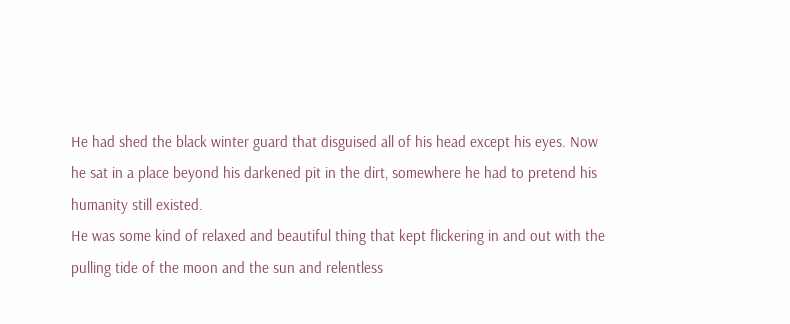He had shed the black winter guard that disguised all of his head except his eyes. Now he sat in a place beyond his darkened pit in the dirt, somewhere he had to pretend his humanity still existed.
He was some kind of relaxed and beautiful thing that kept flickering in and out with the pulling tide of the moon and the sun and relentless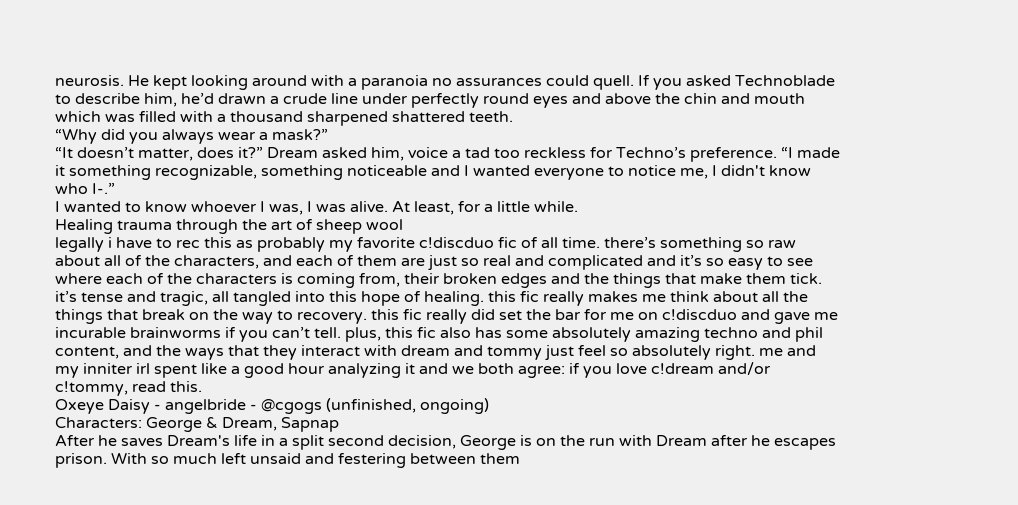neurosis. He kept looking around with a paranoia no assurances could quell. If you asked Technoblade to describe him, he’d drawn a crude line under perfectly round eyes and above the chin and mouth which was filled with a thousand sharpened shattered teeth.
“Why did you always wear a mask?”
“It doesn’t matter, does it?” Dream asked him, voice a tad too reckless for Techno’s preference. “I made it something recognizable, something noticeable and I wanted everyone to notice me, I didn't know who I-.”
I wanted to know whoever I was, I was alive. At least, for a little while.
Healing trauma through the art of sheep wool
legally i have to rec this as probably my favorite c!discduo fic of all time. there’s something so raw about all of the characters, and each of them are just so real and complicated and it’s so easy to see where each of the characters is coming from, their broken edges and the things that make them tick. it’s tense and tragic, all tangled into this hope of healing. this fic really makes me think about all the things that break on the way to recovery. this fic really did set the bar for me on c!discduo and gave me incurable brainworms if you can’t tell. plus, this fic also has some absolutely amazing techno and phil content, and the ways that they interact with dream and tommy just feel so absolutely right. me and my inniter irl spent like a good hour analyzing it and we both agree: if you love c!dream and/or c!tommy, read this.
Oxeye Daisy - angelbride - @cgogs (unfinished, ongoing)
Characters: George & Dream, Sapnap
After he saves Dream's life in a split second decision, George is on the run with Dream after he escapes prison. With so much left unsaid and festering between them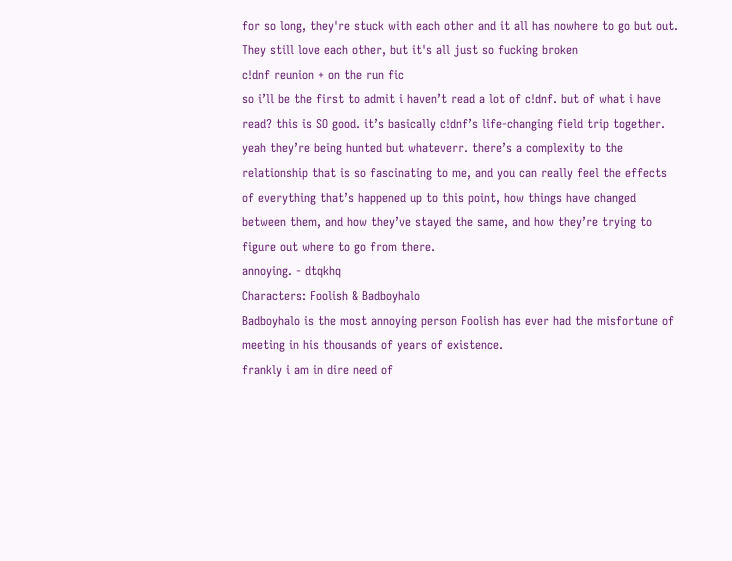for so long, they're stuck with each other and it all has nowhere to go but out. They still love each other, but it's all just so fucking broken
c!dnf reunion + on the run fic
so i’ll be the first to admit i haven’t read a lot of c!dnf. but of what i have read? this is SO good. it’s basically c!dnf’s life-changing field trip together. yeah they’re being hunted but whateverr. there’s a complexity to the relationship that is so fascinating to me, and you can really feel the effects of everything that’s happened up to this point, how things have changed between them, and how they’ve stayed the same, and how they’re trying to figure out where to go from there.
annoying. - dtqkhq
Characters: Foolish & Badboyhalo
Badboyhalo is the most annoying person Foolish has ever had the misfortune of meeting in his thousands of years of existence.
frankly i am in dire need of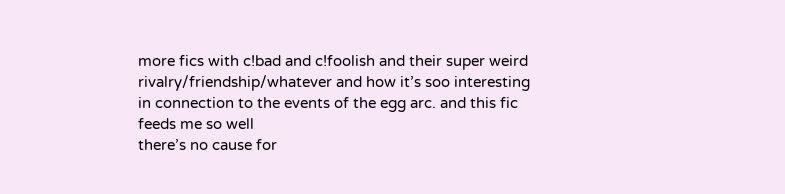more fics with c!bad and c!foolish and their super weird rivalry/friendship/whatever and how it’s soo interesting in connection to the events of the egg arc. and this fic feeds me so well
there’s no cause for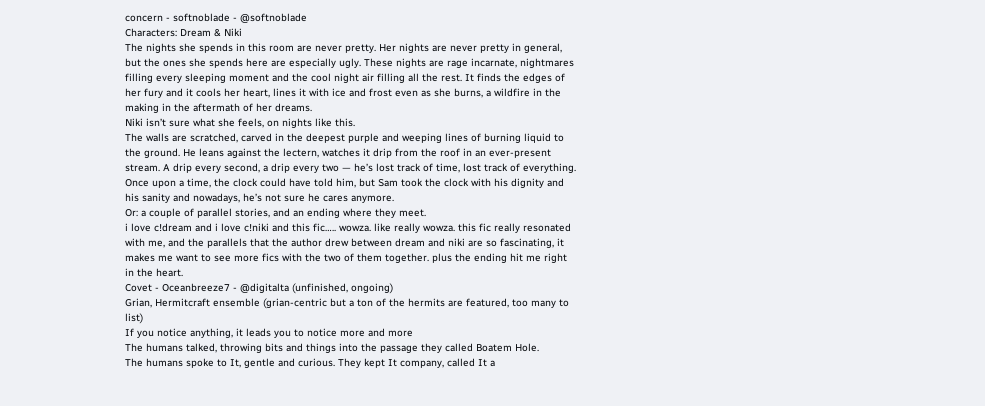concern - softnoblade - @softnoblade
Characters: Dream & Niki
The nights she spends in this room are never pretty. Her nights are never pretty in general, but the ones she spends here are especially ugly. These nights are rage incarnate, nightmares filling every sleeping moment and the cool night air filling all the rest. It finds the edges of her fury and it cools her heart, lines it with ice and frost even as she burns, a wildfire in the making in the aftermath of her dreams.
Niki isn’t sure what she feels, on nights like this.
The walls are scratched, carved in the deepest purple and weeping lines of burning liquid to the ground. He leans against the lectern, watches it drip from the roof in an ever-present stream. A drip every second, a drip every two — he’s lost track of time, lost track of everything. Once upon a time, the clock could have told him, but Sam took the clock with his dignity and his sanity and nowadays, he’s not sure he cares anymore.
Or: a couple of parallel stories, and an ending where they meet.
i love c!dream and i love c!niki and this fic….. wowza. like really wowza. this fic really resonated with me, and the parallels that the author drew between dream and niki are so fascinating, it makes me want to see more fics with the two of them together. plus the ending hit me right in the heart.
Covet - Oceanbreeze7 - @digitalta (unfinished, ongoing)
Grian, Hermitcraft ensemble (grian-centric but a ton of the hermits are featured, too many to list)
If you notice anything, it leads you to notice more and more
The humans talked, throwing bits and things into the passage they called Boatem Hole.
The humans spoke to It, gentle and curious. They kept It company, called It a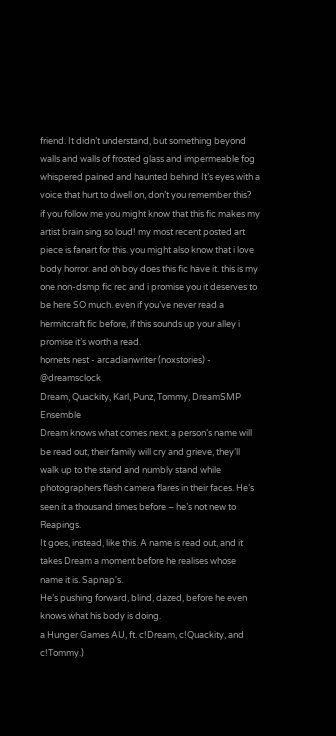friend. It didn’t understand, but something beyond walls and walls of frosted glass and impermeable fog whispered pained and haunted behind It’s eyes with a voice that hurt to dwell on, don’t you remember this?
if you follow me you might know that this fic makes my artist brain sing so loud! my most recent posted art piece is fanart for this. you might also know that i love body horror. and oh boy does this fic have it. this is my one non-dsmp fic rec and i promise you it deserves to be here SO much. even if you’ve never read a hermitcraft fic before, if this sounds up your alley i promise it’s worth a read.
hornets nest - arcadianwriter (noxstories) - @dreamsclock
Dream, Quackity, Karl, Punz, Tommy, DreamSMP Ensemble
Dream knows what comes next: a person’s name will be read out, their family will cry and grieve, they’ll walk up to the stand and numbly stand while photographers flash camera flares in their faces. He’s seen it a thousand times before – he’s not new to Reapings.
It goes, instead, like this. A name is read out, and it takes Dream a moment before he realises whose name it is. Sapnap's.
He’s pushing forward, blind, dazed, before he even knows what his body is doing.
a Hunger Games AU, ft. c!Dream, c!Quackity, and c!Tommy.)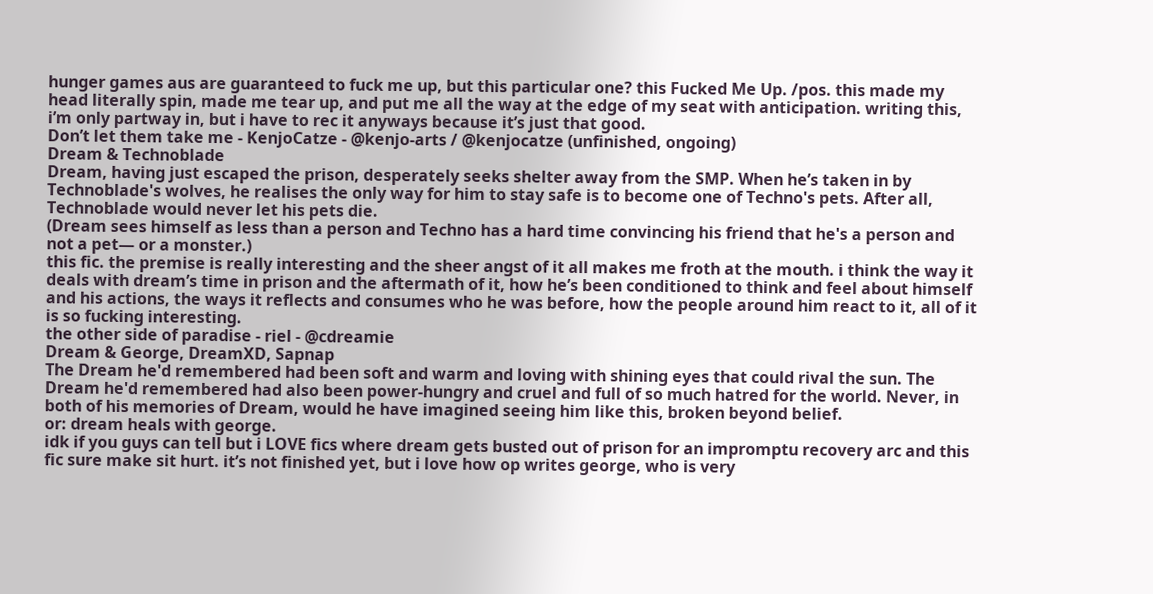hunger games aus are guaranteed to fuck me up, but this particular one? this Fucked Me Up. /pos. this made my head literally spin, made me tear up, and put me all the way at the edge of my seat with anticipation. writing this, i’m only partway in, but i have to rec it anyways because it’s just that good.
Don’t let them take me - KenjoCatze - @kenjo-arts / @kenjocatze (unfinished, ongoing)
Dream & Technoblade
Dream, having just escaped the prison, desperately seeks shelter away from the SMP. When he’s taken in by Technoblade's wolves, he realises the only way for him to stay safe is to become one of Techno's pets. After all, Technoblade would never let his pets die.
(Dream sees himself as less than a person and Techno has a hard time convincing his friend that he's a person and not a pet— or a monster.)
this fic. the premise is really interesting and the sheer angst of it all makes me froth at the mouth. i think the way it deals with dream’s time in prison and the aftermath of it, how he’s been conditioned to think and feel about himself and his actions, the ways it reflects and consumes who he was before, how the people around him react to it, all of it is so fucking interesting.
the other side of paradise - riel - @cdreamie
Dream & George, DreamXD, Sapnap
The Dream he'd remembered had been soft and warm and loving with shining eyes that could rival the sun. The Dream he'd remembered had also been power-hungry and cruel and full of so much hatred for the world. Never, in both of his memories of Dream, would he have imagined seeing him like this, broken beyond belief.
or: dream heals with george.
idk if you guys can tell but i LOVE fics where dream gets busted out of prison for an impromptu recovery arc and this fic sure make sit hurt. it’s not finished yet, but i love how op writes george, who is very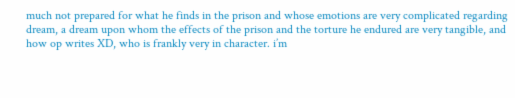much not prepared for what he finds in the prison and whose emotions are very complicated regarding dream, a dream upon whom the effects of the prison and the torture he endured are very tangible, and how op writes XD, who is frankly very in character. i’m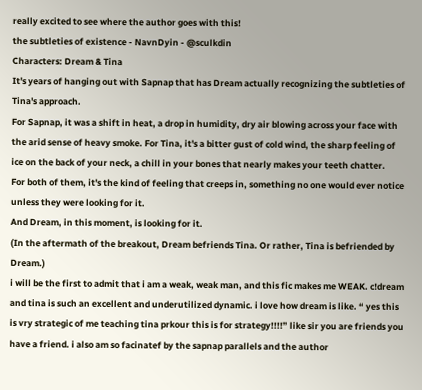really excited to see where the author goes with this!
the subtleties of existence - NavnDyin - @sculkdin
Characters: Dream & Tina
It's years of hanging out with Sapnap that has Dream actually recognizing the subtleties of Tina's approach.
For Sapnap, it was a shift in heat, a drop in humidity, dry air blowing across your face with the arid sense of heavy smoke. For Tina, it's a bitter gust of cold wind, the sharp feeling of ice on the back of your neck, a chill in your bones that nearly makes your teeth chatter.
For both of them, it's the kind of feeling that creeps in, something no one would ever notice unless they were looking for it.
And Dream, in this moment, is looking for it.
(In the aftermath of the breakout, Dream befriends Tina. Or rather, Tina is befriended by Dream.)
i will be the first to admit that i am a weak, weak man, and this fic makes me WEAK. c!dream and tina is such an excellent and underutilized dynamic. i love how dream is like. “ yes this is vry strategic of me teaching tina prkour this is for strategy!!!!” like sir you are friends you have a friend. i also am so facinatef by the sapnap parallels and the author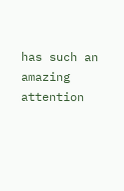has such an amazing attention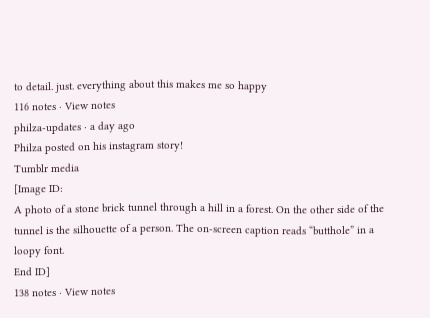to detail. just. everything about this makes me so happy
116 notes · View notes
philza-updates · a day ago
Philza posted on his instagram story!
Tumblr media
[Image ID:
A photo of a stone brick tunnel through a hill in a forest. On the other side of the tunnel is the silhouette of a person. The on-screen caption reads “butthole” in a loopy font.
End ID]
138 notes · View notes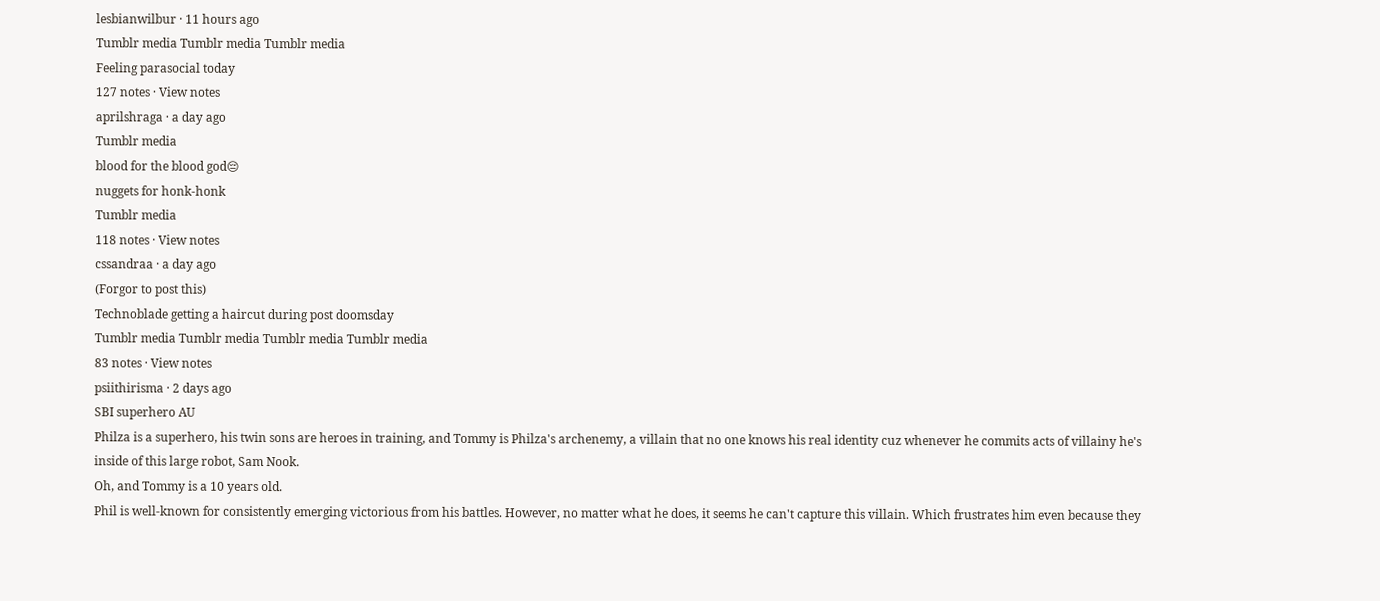lesbianwilbur · 11 hours ago
Tumblr media Tumblr media Tumblr media
Feeling parasocial today
127 notes · View notes
aprilshraga · a day ago
Tumblr media
blood for the blood god😔
nuggets for honk-honk
Tumblr media
118 notes · View notes
cssandraa · a day ago
(Forgor to post this)
Technoblade getting a haircut during post doomsday
Tumblr media Tumblr media Tumblr media Tumblr media
83 notes · View notes
psiithirisma · 2 days ago
SBI superhero AU
Philza is a superhero, his twin sons are heroes in training, and Tommy is Philza's archenemy, a villain that no one knows his real identity cuz whenever he commits acts of villainy he's inside of this large robot, Sam Nook.
Oh, and Tommy is a 10 years old.
Phil is well-known for consistently emerging victorious from his battles. However, no matter what he does, it seems he can't capture this villain. Which frustrates him even because they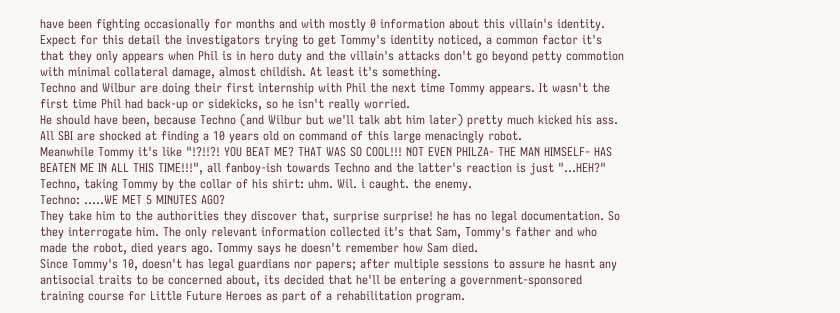have been fighting occasionally for months and with mostly 0 information about this villain's identity.
Expect for this detail the investigators trying to get Tommy's identity noticed, a common factor it's that they only appears when Phil is in hero duty and the villain's attacks don't go beyond petty commotion with minimal collateral damage, almost childish. At least it's something.
Techno and Wilbur are doing their first internship with Phil the next time Tommy appears. It wasn't the first time Phil had back-up or sidekicks, so he isn't really worried.
He should have been, because Techno (and Wilbur but we'll talk abt him later) pretty much kicked his ass.
All SBI are shocked at finding a 10 years old on command of this large menacingly robot.
Meanwhile Tommy it's like "!?!!?! YOU BEAT ME? THAT WAS SO COOL!!! NOT EVEN PHILZA- THE MAN HIMSELF- HAS BEATEN ME IN ALL THIS TIME!!!", all fanboy-ish towards Techno and the latter's reaction is just "...HEH?"
Techno, taking Tommy by the collar of his shirt: uhm. Wil. i caught. the enemy.
Techno: .....WE MET 5 MINUTES AGO?
They take him to the authorities they discover that, surprise surprise! he has no legal documentation. So they interrogate him. The only relevant information collected it's that Sam, Tommy's father and who made the robot, died years ago. Tommy says he doesn't remember how Sam died.
Since Tommy's 10, doesn't has legal guardians nor papers; after multiple sessions to assure he hasnt any antisocial traits to be concerned about, its decided that he'll be entering a government-sponsored training course for Little Future Heroes as part of a rehabilitation program.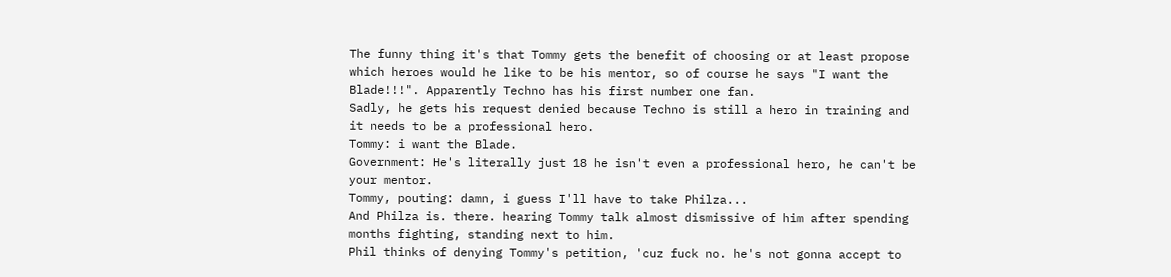The funny thing it's that Tommy gets the benefit of choosing or at least propose which heroes would he like to be his mentor, so of course he says "I want the Blade!!!". Apparently Techno has his first number one fan.
Sadly, he gets his request denied because Techno is still a hero in training and it needs to be a professional hero.
Tommy: i want the Blade.
Government: He's literally just 18 he isn't even a professional hero, he can't be your mentor.
Tommy, pouting: damn, i guess I'll have to take Philza...
And Philza is. there. hearing Tommy talk almost dismissive of him after spending months fighting, standing next to him.
Phil thinks of denying Tommy's petition, 'cuz fuck no. he's not gonna accept to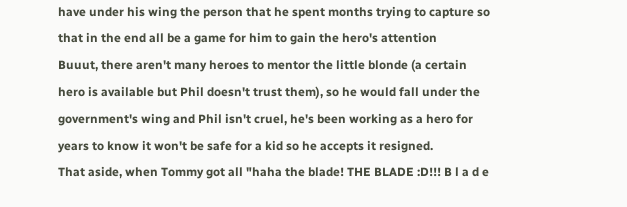have under his wing the person that he spent months trying to capture so that in the end all be a game for him to gain the hero's attention
Buuut, there aren't many heroes to mentor the little blonde (a certain hero is available but Phil doesn't trust them), so he would fall under the government's wing and Phil isn't cruel, he's been working as a hero for years to know it won't be safe for a kid so he accepts it resigned.
That aside, when Tommy got all "haha the blade! THE BLADE :D!!! B l a d e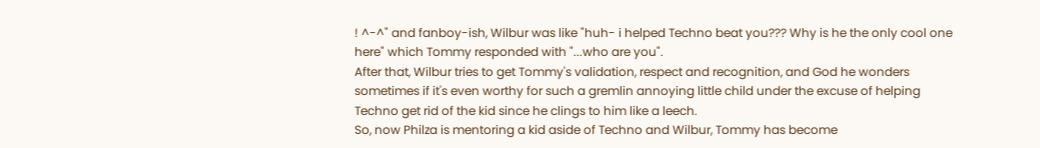! ^-^" and fanboy-ish, Wilbur was like "huh- i helped Techno beat you??? Why is he the only cool one here" which Tommy responded with "...who are you".
After that, Wilbur tries to get Tommy's validation, respect and recognition, and God he wonders sometimes if it's even worthy for such a gremlin annoying little child under the excuse of helping Techno get rid of the kid since he clings to him like a leech.
So, now Philza is mentoring a kid aside of Techno and Wilbur, Tommy has become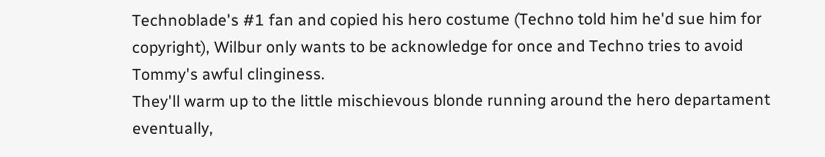Technoblade's #1 fan and copied his hero costume (Techno told him he'd sue him for copyright), Wilbur only wants to be acknowledge for once and Techno tries to avoid Tommy's awful clinginess.
They'll warm up to the little mischievous blonde running around the hero departament eventually,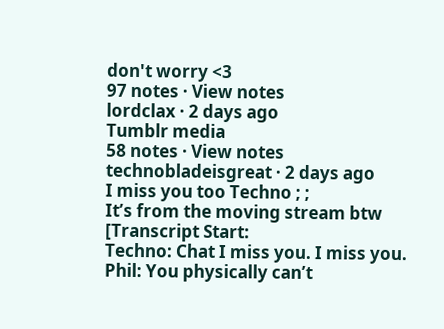don't worry <3
97 notes · View notes
lordclax · 2 days ago
Tumblr media
58 notes · View notes
technobladeisgreat · 2 days ago
I miss you too Techno ; ;
It’s from the moving stream btw
[Transcript Start:
Techno: Chat I miss you. I miss you.
Phil: You physically can’t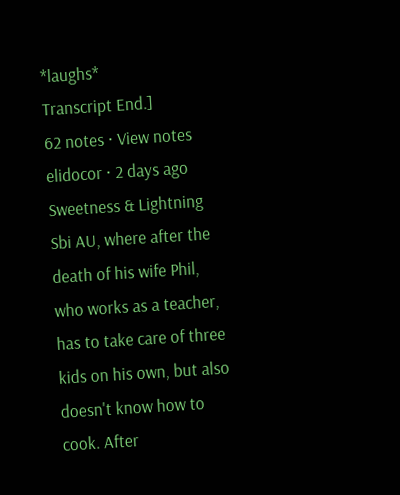*laughs*
Transcript End.]
62 notes · View notes
elidocor · 2 days ago
Sweetness & Lightning Sbi AU, where after the death of his wife Phil, who works as a teacher, has to take care of three kids on his own, but also doesn't know how to cook. After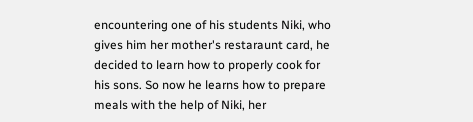encountering one of his students Niki, who gives him her mother's restaraunt card, he decided to learn how to properly cook for his sons. So now he learns how to prepare meals with the help of Niki, her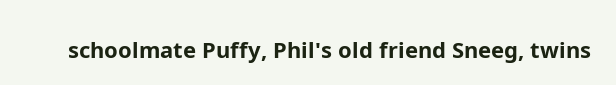schoolmate Puffy, Phil's old friend Sneeg, twins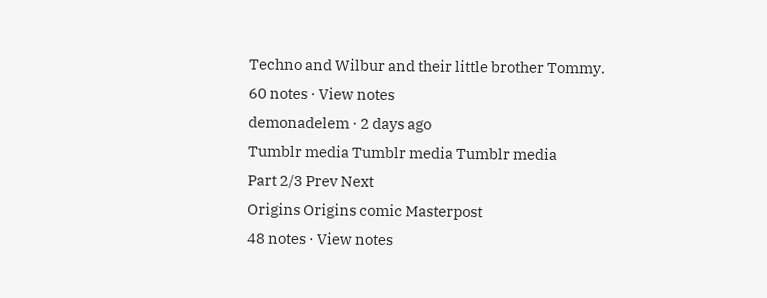Techno and Wilbur and their little brother Tommy.
60 notes · View notes
demonadelem · 2 days ago
Tumblr media Tumblr media Tumblr media
Part 2/3 Prev Next
Origins Origins comic Masterpost
48 notes · View notes